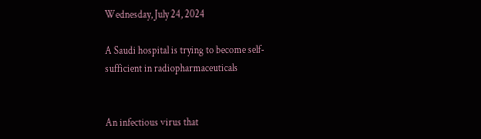Wednesday, July 24, 2024

A Saudi hospital is trying to become self-sufficient in radiopharmaceuticals


An infectious virus that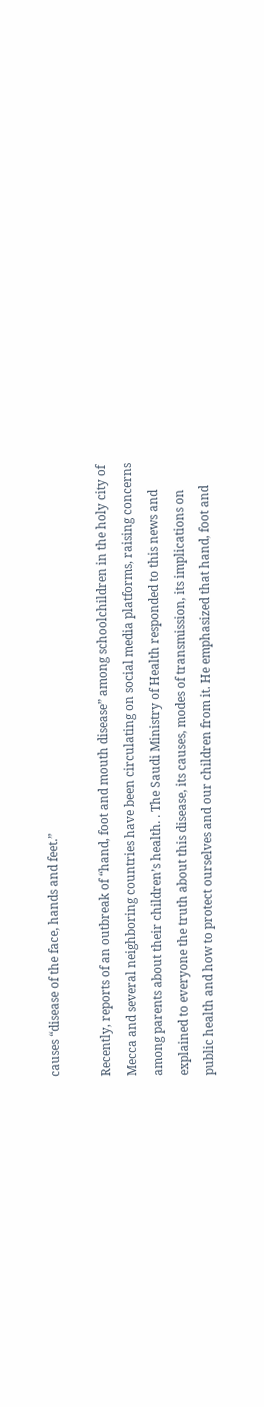causes “disease of the face, hands and feet.”

Recently, reports of an outbreak of “hand, foot and mouth disease” among schoolchildren in the holy city of Mecca and several neighboring countries have been circulating on social media platforms, raising concerns among parents about their children’s health. . The Saudi Ministry of Health responded to this news and explained to everyone the truth about this disease, its causes, modes of transmission, its implications on public health and how to protect ourselves and our children from it. He emphasized that hand, foot and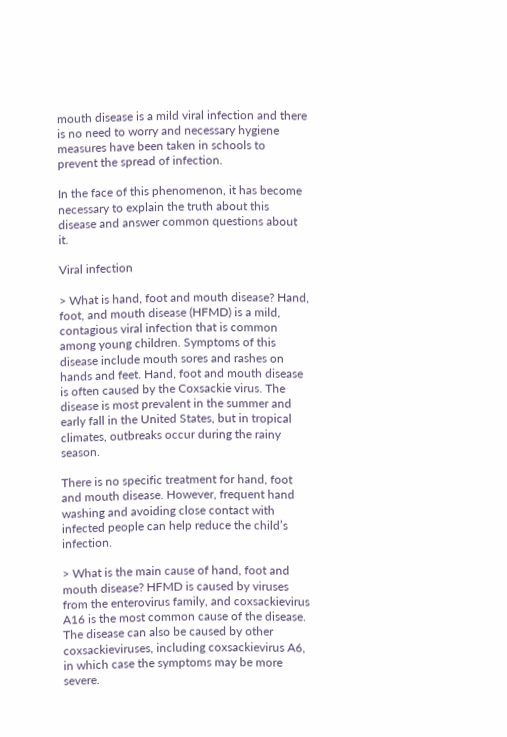mouth disease is a mild viral infection and there is no need to worry and necessary hygiene measures have been taken in schools to prevent the spread of infection.

In the face of this phenomenon, it has become necessary to explain the truth about this disease and answer common questions about it.

Viral infection

> What is hand, foot and mouth disease? Hand, foot, and mouth disease (HFMD) is a mild, contagious viral infection that is common among young children. Symptoms of this disease include mouth sores and rashes on hands and feet. Hand, foot and mouth disease is often caused by the Coxsackie virus. The disease is most prevalent in the summer and early fall in the United States, but in tropical climates, outbreaks occur during the rainy season.

There is no specific treatment for hand, foot and mouth disease. However, frequent hand washing and avoiding close contact with infected people can help reduce the child’s infection.

> What is the main cause of hand, foot and mouth disease? HFMD is caused by viruses from the enterovirus family, and coxsackievirus A16 is the most common cause of the disease. The disease can also be caused by other coxsackieviruses, including coxsackievirus A6, in which case the symptoms may be more severe.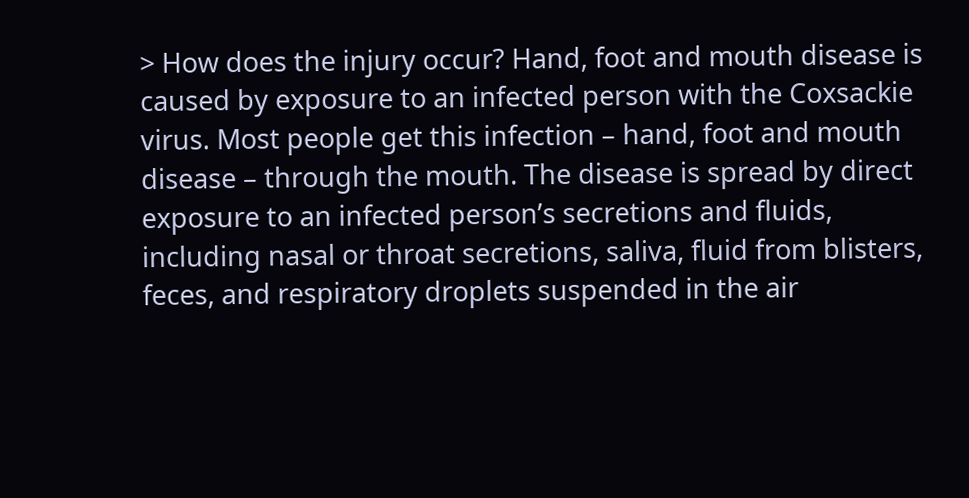> How does the injury occur? Hand, foot and mouth disease is caused by exposure to an infected person with the Coxsackie virus. Most people get this infection – hand, foot and mouth disease – through the mouth. The disease is spread by direct exposure to an infected person’s secretions and fluids, including nasal or throat secretions, saliva, fluid from blisters, feces, and respiratory droplets suspended in the air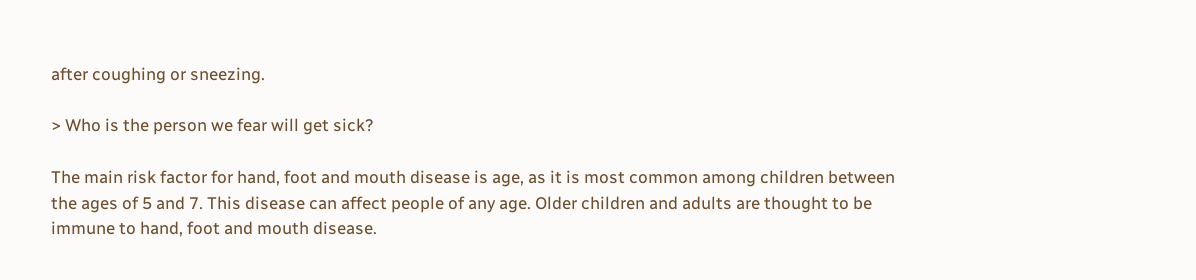after coughing or sneezing.

> Who is the person we fear will get sick?

The main risk factor for hand, foot and mouth disease is age, as it is most common among children between the ages of 5 and 7. This disease can affect people of any age. Older children and adults are thought to be immune to hand, foot and mouth disease.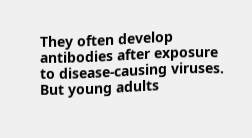They often develop antibodies after exposure to disease-causing viruses. But young adults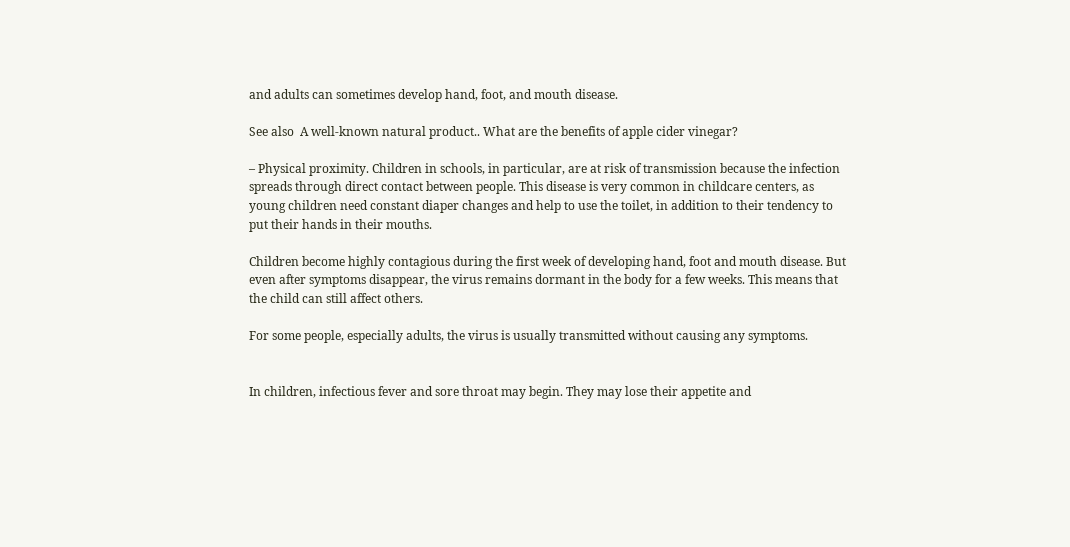and adults can sometimes develop hand, foot, and mouth disease.

See also  A well-known natural product.. What are the benefits of apple cider vinegar?

– Physical proximity. Children in schools, in particular, are at risk of transmission because the infection spreads through direct contact between people. This disease is very common in childcare centers, as young children need constant diaper changes and help to use the toilet, in addition to their tendency to put their hands in their mouths.

Children become highly contagious during the first week of developing hand, foot and mouth disease. But even after symptoms disappear, the virus remains dormant in the body for a few weeks. This means that the child can still affect others.

For some people, especially adults, the virus is usually transmitted without causing any symptoms.


In children, infectious fever and sore throat may begin. They may lose their appetite and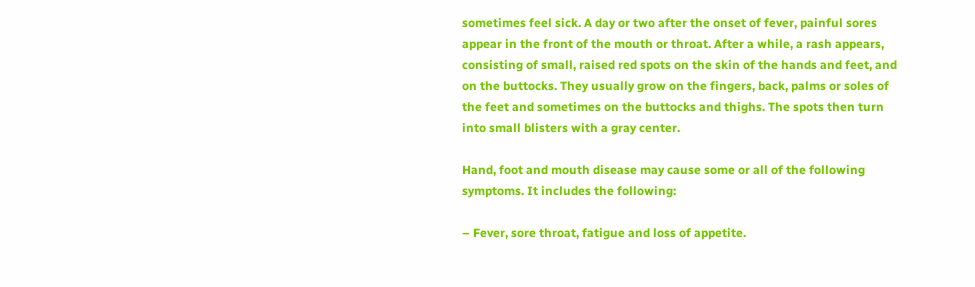sometimes feel sick. A day or two after the onset of fever, painful sores appear in the front of the mouth or throat. After a while, a rash appears, consisting of small, raised red spots on the skin of the hands and feet, and on the buttocks. They usually grow on the fingers, back, palms or soles of the feet and sometimes on the buttocks and thighs. The spots then turn into small blisters with a gray center.

Hand, foot and mouth disease may cause some or all of the following symptoms. It includes the following:

– Fever, sore throat, fatigue and loss of appetite.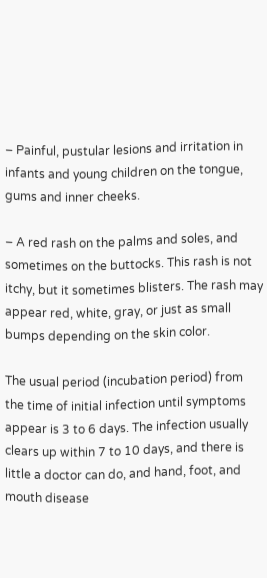– Painful, pustular lesions and irritation in infants and young children on the tongue, gums and inner cheeks.

– A red rash on the palms and soles, and sometimes on the buttocks. This rash is not itchy, but it sometimes blisters. The rash may appear red, white, gray, or just as small bumps depending on the skin color.

The usual period (incubation period) from the time of initial infection until symptoms appear is 3 to 6 days. The infection usually clears up within 7 to 10 days, and there is little a doctor can do, and hand, foot, and mouth disease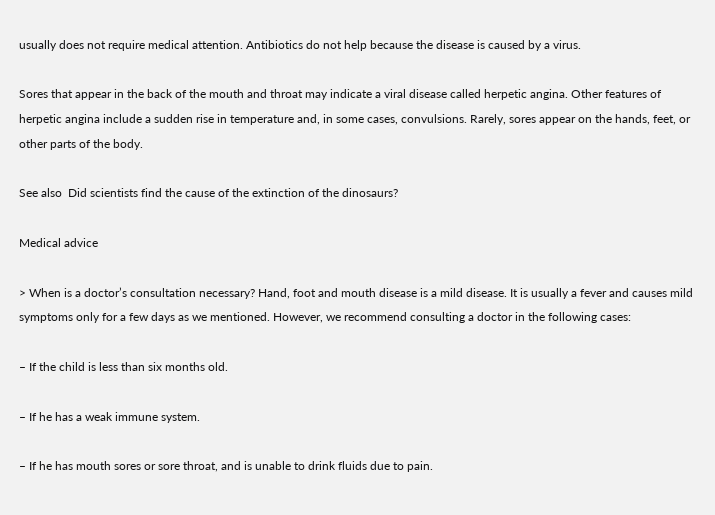usually does not require medical attention. Antibiotics do not help because the disease is caused by a virus.

Sores that appear in the back of the mouth and throat may indicate a viral disease called herpetic angina. Other features of herpetic angina include a sudden rise in temperature and, in some cases, convulsions. Rarely, sores appear on the hands, feet, or other parts of the body.

See also  Did scientists find the cause of the extinction of the dinosaurs?

Medical advice

> When is a doctor’s consultation necessary? Hand, foot and mouth disease is a mild disease. It is usually a fever and causes mild symptoms only for a few days as we mentioned. However, we recommend consulting a doctor in the following cases:

– If the child is less than six months old.

– If he has a weak immune system.

– If he has mouth sores or sore throat, and is unable to drink fluids due to pain.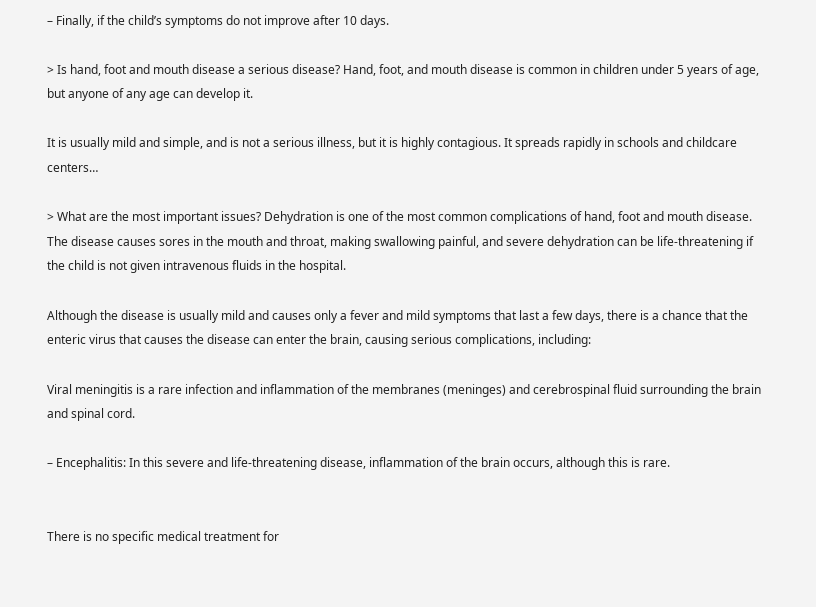– Finally, if the child’s symptoms do not improve after 10 days.

> Is hand, foot and mouth disease a serious disease? Hand, foot, and mouth disease is common in children under 5 years of age, but anyone of any age can develop it.

It is usually mild and simple, and is not a serious illness, but it is highly contagious. It spreads rapidly in schools and childcare centers…

> What are the most important issues? Dehydration is one of the most common complications of hand, foot and mouth disease. The disease causes sores in the mouth and throat, making swallowing painful, and severe dehydration can be life-threatening if the child is not given intravenous fluids in the hospital.

Although the disease is usually mild and causes only a fever and mild symptoms that last a few days, there is a chance that the enteric virus that causes the disease can enter the brain, causing serious complications, including:

Viral meningitis is a rare infection and inflammation of the membranes (meninges) and cerebrospinal fluid surrounding the brain and spinal cord.

– Encephalitis: In this severe and life-threatening disease, inflammation of the brain occurs, although this is rare.


There is no specific medical treatment for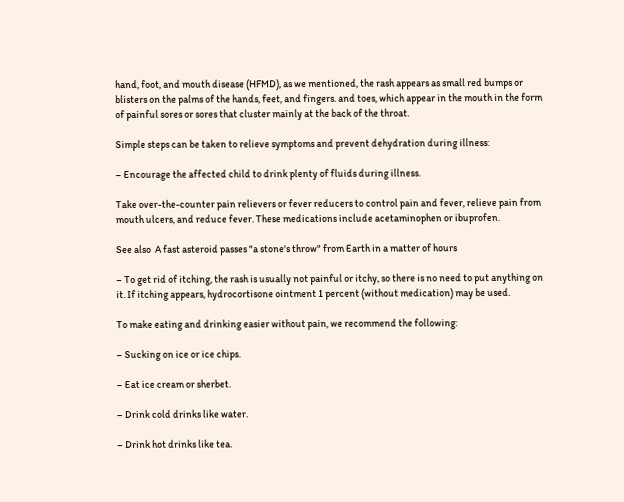hand, foot, and mouth disease (HFMD), as we mentioned, the rash appears as small red bumps or blisters on the palms of the hands, feet, and fingers. and toes, which appear in the mouth in the form of painful sores or sores that cluster mainly at the back of the throat.

Simple steps can be taken to relieve symptoms and prevent dehydration during illness:

– Encourage the affected child to drink plenty of fluids during illness.

Take over-the-counter pain relievers or fever reducers to control pain and fever, relieve pain from mouth ulcers, and reduce fever. These medications include acetaminophen or ibuprofen.

See also  A fast asteroid passes "a stone's throw" from Earth in a matter of hours

– To get rid of itching, the rash is usually not painful or itchy, so there is no need to put anything on it. If itching appears, hydrocortisone ointment 1 percent (without medication) may be used.

To make eating and drinking easier without pain, we recommend the following:

– Sucking on ice or ice chips.

– Eat ice cream or sherbet.

– Drink cold drinks like water.

– Drink hot drinks like tea.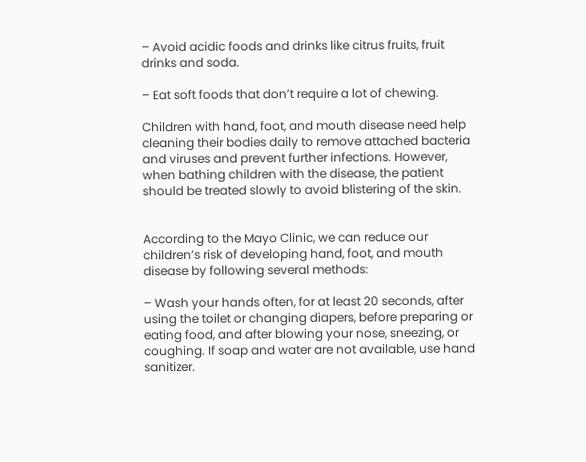– Avoid acidic foods and drinks like citrus fruits, fruit drinks and soda.

– Eat soft foods that don’t require a lot of chewing.

Children with hand, foot, and mouth disease need help cleaning their bodies daily to remove attached bacteria and viruses and prevent further infections. However, when bathing children with the disease, the patient should be treated slowly to avoid blistering of the skin.


According to the Mayo Clinic, we can reduce our children’s risk of developing hand, foot, and mouth disease by following several methods:

– Wash your hands often, for at least 20 seconds, after using the toilet or changing diapers, before preparing or eating food, and after blowing your nose, sneezing, or coughing. If soap and water are not available, use hand sanitizer.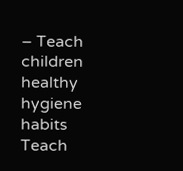– Teach children healthy hygiene habits Teach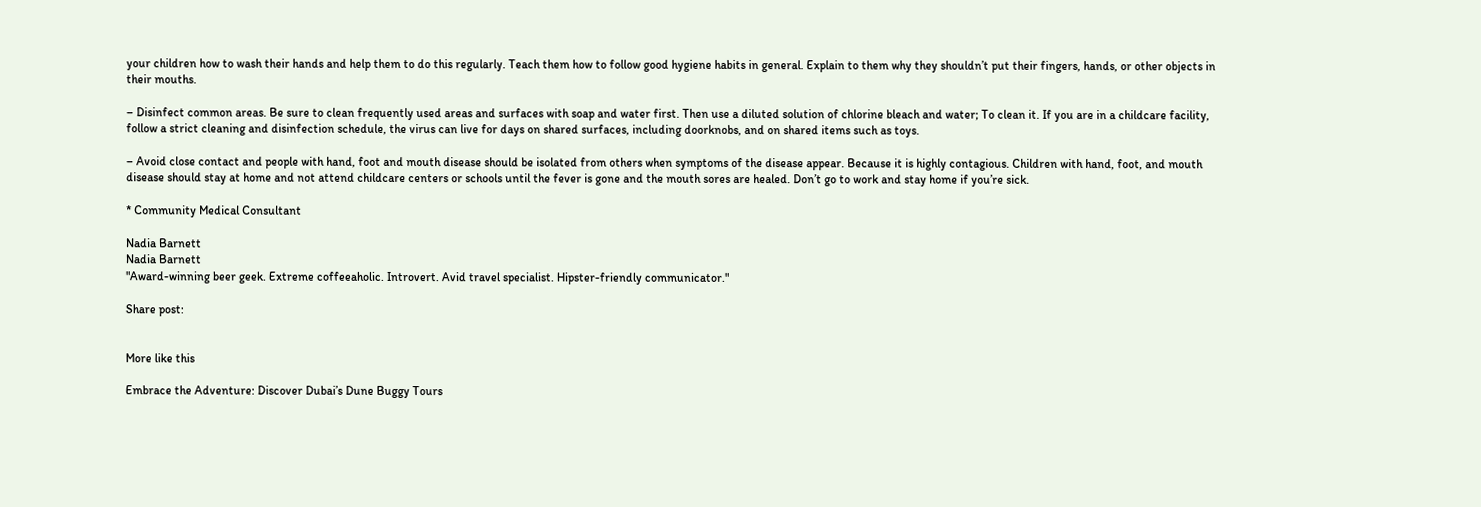your children how to wash their hands and help them to do this regularly. Teach them how to follow good hygiene habits in general. Explain to them why they shouldn’t put their fingers, hands, or other objects in their mouths.

– Disinfect common areas. Be sure to clean frequently used areas and surfaces with soap and water first. Then use a diluted solution of chlorine bleach and water; To clean it. If you are in a childcare facility, follow a strict cleaning and disinfection schedule, the virus can live for days on shared surfaces, including doorknobs, and on shared items such as toys.

– Avoid close contact and people with hand, foot and mouth disease should be isolated from others when symptoms of the disease appear. Because it is highly contagious. Children with hand, foot, and mouth disease should stay at home and not attend childcare centers or schools until the fever is gone and the mouth sores are healed. Don’t go to work and stay home if you’re sick.

* Community Medical Consultant

Nadia Barnett
Nadia Barnett
"Award-winning beer geek. Extreme coffeeaholic. Introvert. Avid travel specialist. Hipster-friendly communicator."

Share post:


More like this

Embrace the Adventure: Discover Dubai’s Dune Buggy Tours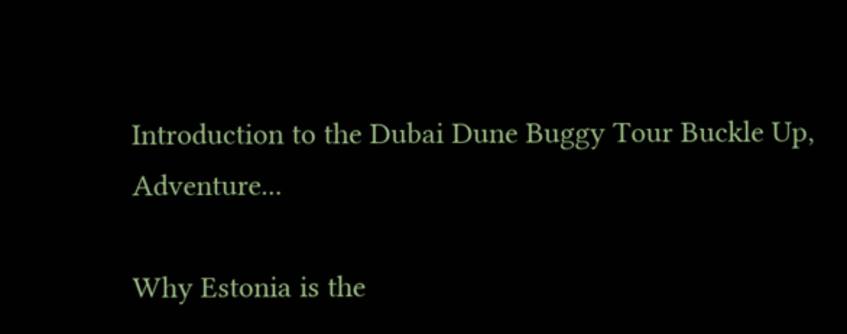Introduction to the Dubai Dune Buggy Tour Buckle Up, Adventure...

Why Estonia is the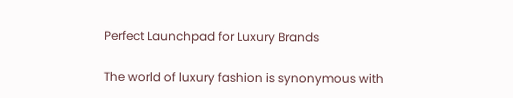Perfect Launchpad for Luxury Brands

The world of luxury fashion is synonymous with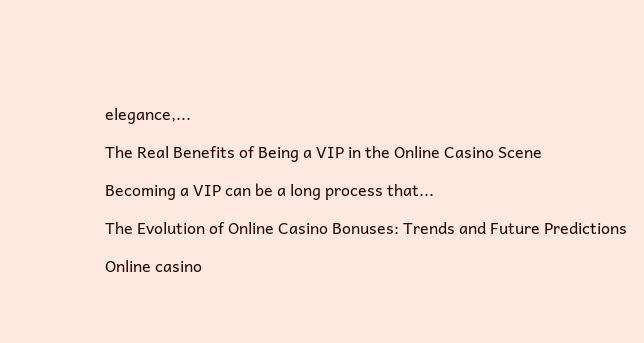elegance,...

The Real Benefits of Being a VIP in the Online Casino Scene

Becoming a VIP can be a long process that...

The Evolution of Online Casino Bonuses: Trends and Future Predictions

Online casino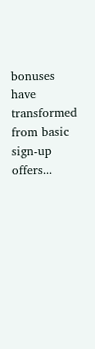bonuses have transformed from basic sign-up offers...